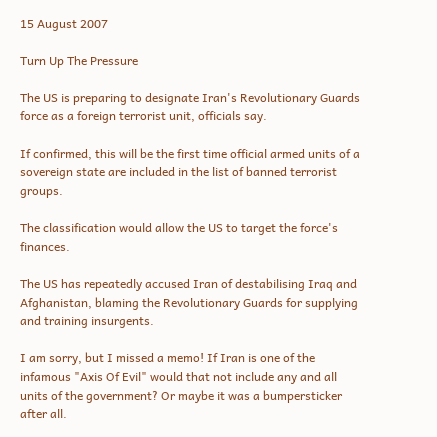15 August 2007

Turn Up The Pressure

The US is preparing to designate Iran's Revolutionary Guards force as a foreign terrorist unit, officials say.

If confirmed, this will be the first time official armed units of a sovereign state are included in the list of banned terrorist groups.

The classification would allow the US to target the force's finances.

The US has repeatedly accused Iran of destabilising Iraq and Afghanistan, blaming the Revolutionary Guards for supplying and training insurgents.

I am sorry, but I missed a memo! If Iran is one of the infamous "Axis Of Evil" would that not include any and all units of the government? Or maybe it was a bumpersticker after all.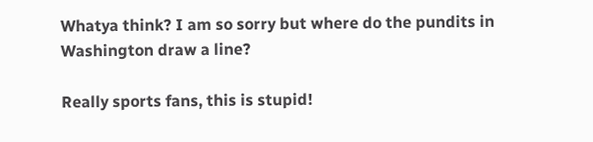Whatya think? I am so sorry but where do the pundits in Washington draw a line?

Really sports fans, this is stupid!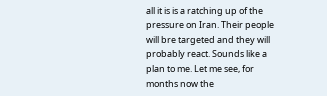all it is is a ratching up of the pressure on Iran. Their people will bre targeted and they will probably react. Sounds like a plan to me. Let me see, for months now the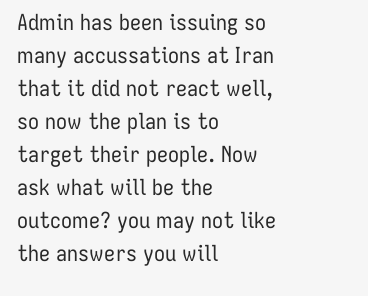Admin has been issuing so many accussations at Iran that it did not react well, so now the plan is to target their people. Now ask what will be the outcome? you may not like the answers you will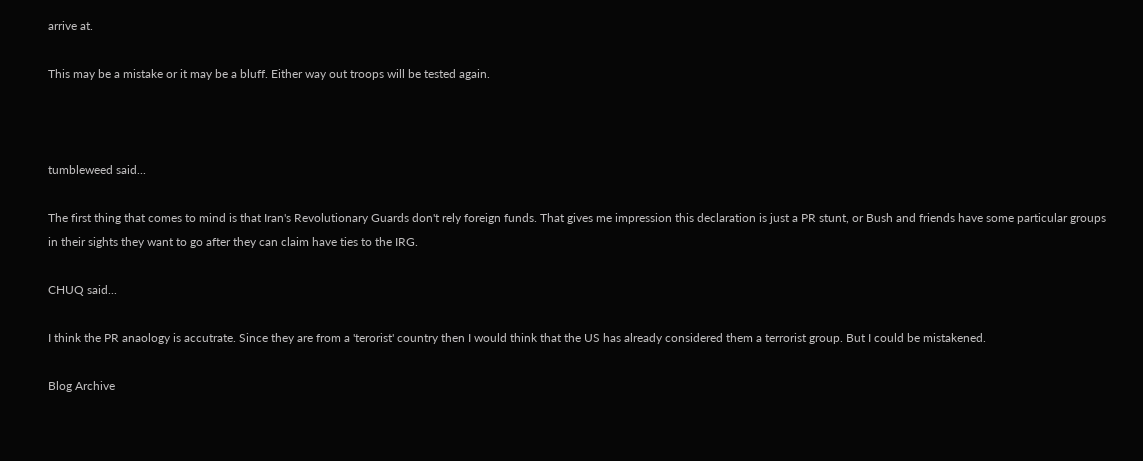arrive at.

This may be a mistake or it may be a bluff. Either way out troops will be tested again.



tumbleweed said...

The first thing that comes to mind is that Iran's Revolutionary Guards don't rely foreign funds. That gives me impression this declaration is just a PR stunt, or Bush and friends have some particular groups in their sights they want to go after they can claim have ties to the IRG.

CHUQ said...

I think the PR anaology is accutrate. Since they are from a 'terorist' country then I would think that the US has already considered them a terrorist group. But I could be mistakened.

Blog Archive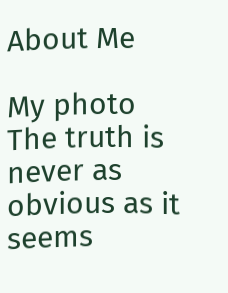About Me

My photo
The truth is never as obvious as it seems